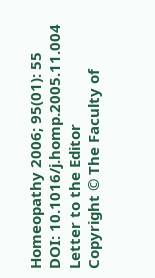Homeopathy 2006; 95(01): 55
DOI: 10.1016/j.homp.2005.11.004
Letter to the Editor
Copyright © The Faculty of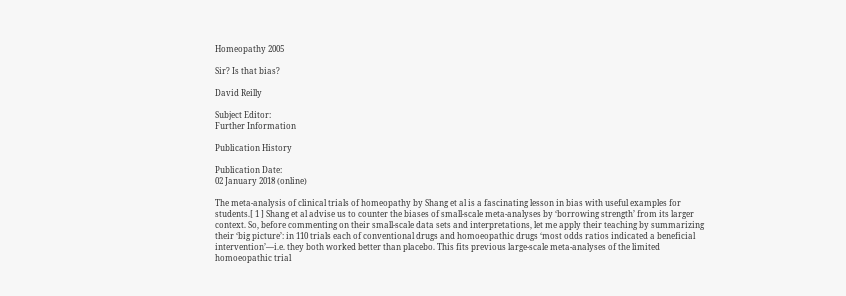Homeopathy 2005

Sir? Is that bias?

David Reilly

Subject Editor:
Further Information

Publication History

Publication Date:
02 January 2018 (online)

The meta-analysis of clinical trials of homeopathy by Shang et al is a fascinating lesson in bias with useful examples for students.[ 1 ] Shang et al advise us to counter the biases of small-scale meta-analyses by ‘borrowing strength’ from its larger context. So, before commenting on their small-scale data sets and interpretations, let me apply their teaching by summarizing their ‘big picture’: in 110 trials each of conventional drugs and homoeopathic drugs ‘most odds ratios indicated a beneficial intervention’—i.e. they both worked better than placebo. This fits previous large-scale meta-analyses of the limited homoeopathic trial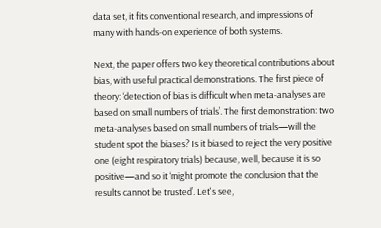data set, it fits conventional research, and impressions of many with hands-on experience of both systems.

Next, the paper offers two key theoretical contributions about bias, with useful practical demonstrations. The first piece of theory: ‘detection of bias is difficult when meta-analyses are based on small numbers of trials’. The first demonstration: two meta-analyses based on small numbers of trials—will the student spot the biases? Is it biased to reject the very positive one (eight respiratory trials) because, well, because it is so positive—and so it ‘might promote the conclusion that the results cannot be trusted’. Let's see,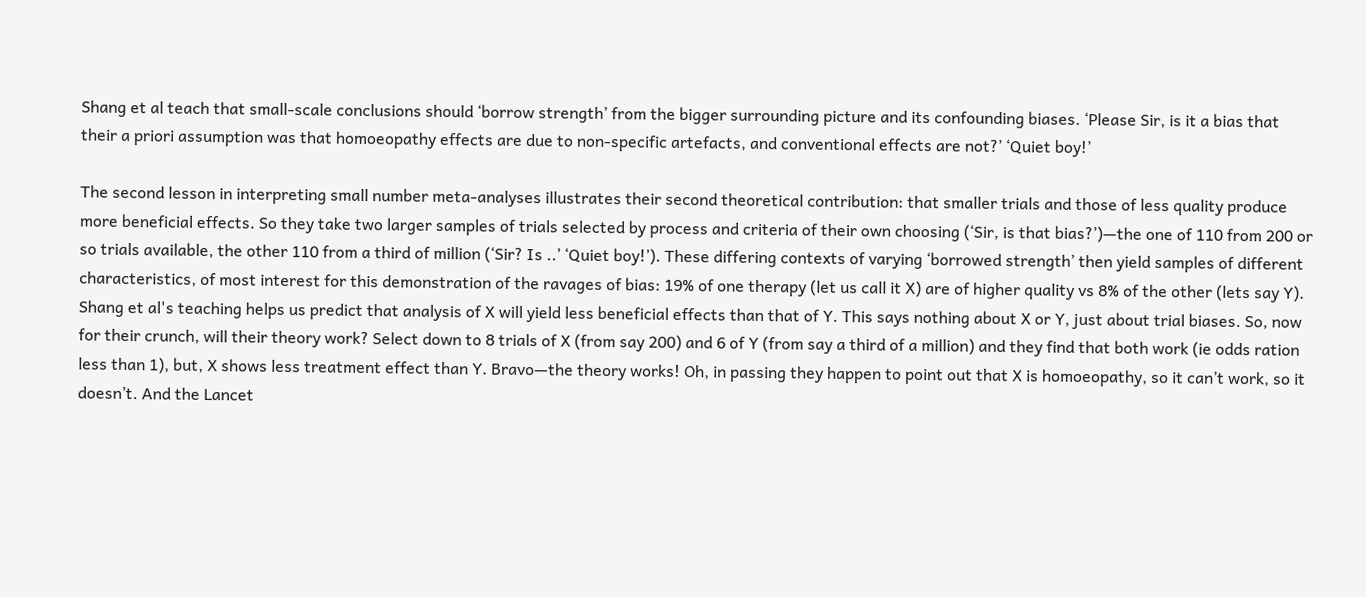Shang et al teach that small-scale conclusions should ‘borrow strength’ from the bigger surrounding picture and its confounding biases. ‘Please Sir, is it a bias that their a priori assumption was that homoeopathy effects are due to non-specific artefacts, and conventional effects are not?’ ‘Quiet boy!’

The second lesson in interpreting small number meta-analyses illustrates their second theoretical contribution: that smaller trials and those of less quality produce more beneficial effects. So they take two larger samples of trials selected by process and criteria of their own choosing (‘Sir, is that bias?’)—the one of 110 from 200 or so trials available, the other 110 from a third of million (‘Sir? Is ..’ ‘Quiet boy!’). These differing contexts of varying ‘borrowed strength’ then yield samples of different characteristics, of most interest for this demonstration of the ravages of bias: 19% of one therapy (let us call it X) are of higher quality vs 8% of the other (lets say Y). Shang et al's teaching helps us predict that analysis of X will yield less beneficial effects than that of Y. This says nothing about X or Y, just about trial biases. So, now for their crunch, will their theory work? Select down to 8 trials of X (from say 200) and 6 of Y (from say a third of a million) and they find that both work (ie odds ration less than 1), but, X shows less treatment effect than Y. Bravo—the theory works! Oh, in passing they happen to point out that X is homoeopathy, so it can’t work, so it doesn’t. And the Lancet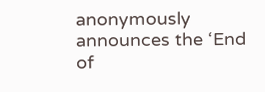anonymously announces the ‘End of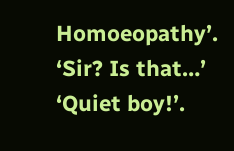Homoeopathy’. ‘Sir? Is that…’ ‘Quiet boy!’.